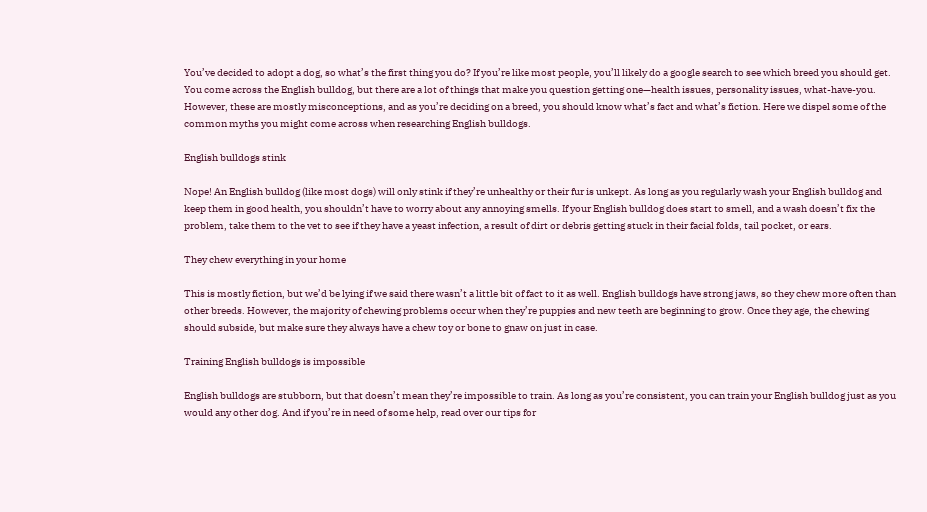You’ve decided to adopt a dog, so what’s the first thing you do? If you’re like most people, you’ll likely do a google search to see which breed you should get. You come across the English bulldog, but there are a lot of things that make you question getting one—health issues, personality issues, what-have-you.  However, these are mostly misconceptions, and as you’re deciding on a breed, you should know what’s fact and what’s fiction. Here we dispel some of the common myths you might come across when researching English bulldogs.

English bulldogs stink

Nope! An English bulldog (like most dogs) will only stink if they’re unhealthy or their fur is unkept. As long as you regularly wash your English bulldog and keep them in good health, you shouldn’t have to worry about any annoying smells. If your English bulldog does start to smell, and a wash doesn’t fix the problem, take them to the vet to see if they have a yeast infection, a result of dirt or debris getting stuck in their facial folds, tail pocket, or ears.

They chew everything in your home

This is mostly fiction, but we’d be lying if we said there wasn’t a little bit of fact to it as well. English bulldogs have strong jaws, so they chew more often than other breeds. However, the majority of chewing problems occur when they’re puppies and new teeth are beginning to grow. Once they age, the chewing should subside, but make sure they always have a chew toy or bone to gnaw on just in case.

Training English bulldogs is impossible

English bulldogs are stubborn, but that doesn’t mean they’re impossible to train. As long as you’re consistent, you can train your English bulldog just as you would any other dog. And if you’re in need of some help, read over our tips for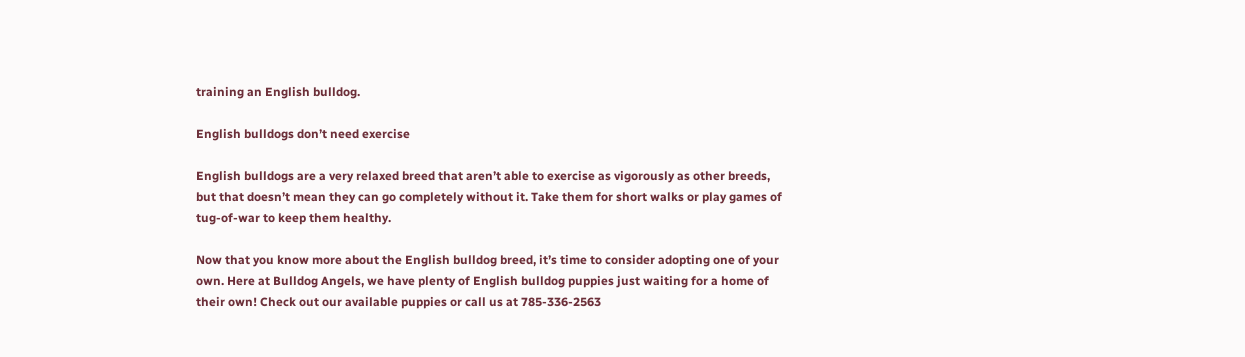training an English bulldog.

English bulldogs don’t need exercise

English bulldogs are a very relaxed breed that aren’t able to exercise as vigorously as other breeds, but that doesn’t mean they can go completely without it. Take them for short walks or play games of tug-of-war to keep them healthy.

Now that you know more about the English bulldog breed, it’s time to consider adopting one of your own. Here at Bulldog Angels, we have plenty of English bulldog puppies just waiting for a home of their own! Check out our available puppies or call us at 785-336-2563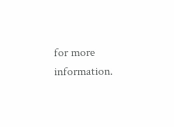for more information.